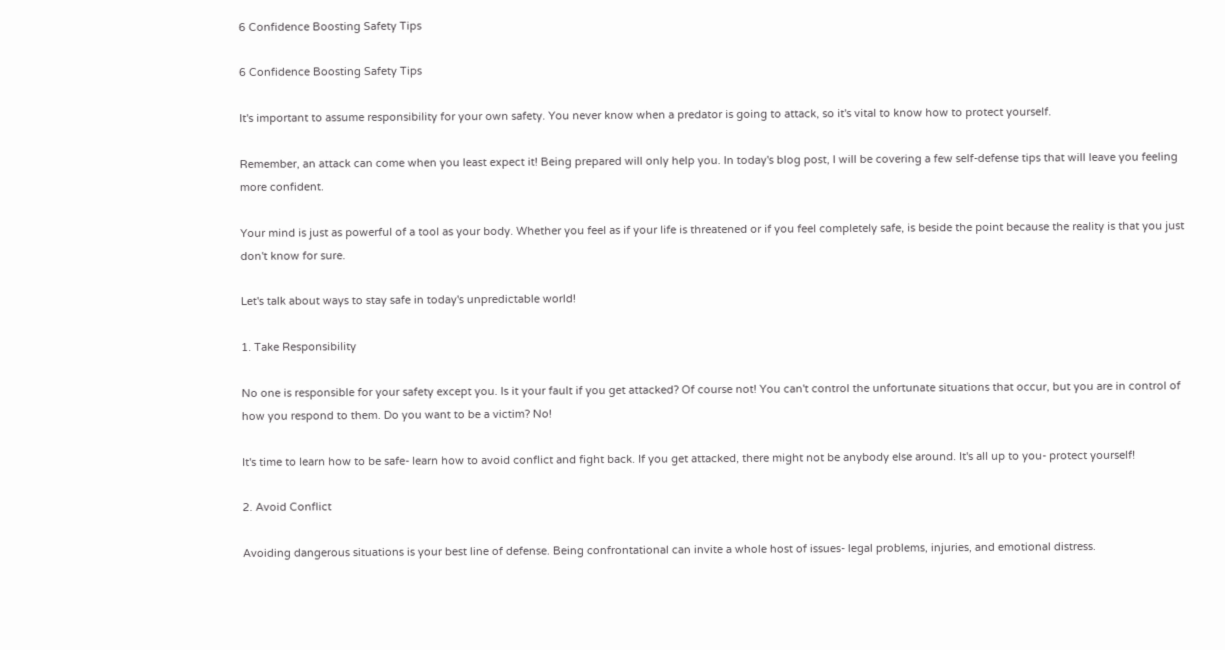6 Confidence Boosting Safety Tips

6 Confidence Boosting Safety Tips

It's important to assume responsibility for your own safety. You never know when a predator is going to attack, so it's vital to know how to protect yourself.

Remember, an attack can come when you least expect it! Being prepared will only help you. In today's blog post, I will be covering a few self-defense tips that will leave you feeling more confident.

Your mind is just as powerful of a tool as your body. Whether you feel as if your life is threatened or if you feel completely safe, is beside the point because the reality is that you just don't know for sure.

Let's talk about ways to stay safe in today's unpredictable world!

1. Take Responsibility

No one is responsible for your safety except you. Is it your fault if you get attacked? Of course not! You can't control the unfortunate situations that occur, but you are in control of how you respond to them. Do you want to be a victim? No!

It's time to learn how to be safe- learn how to avoid conflict and fight back. If you get attacked, there might not be anybody else around. It's all up to you- protect yourself!

2. Avoid Conflict

Avoiding dangerous situations is your best line of defense. Being confrontational can invite a whole host of issues- legal problems, injuries, and emotional distress.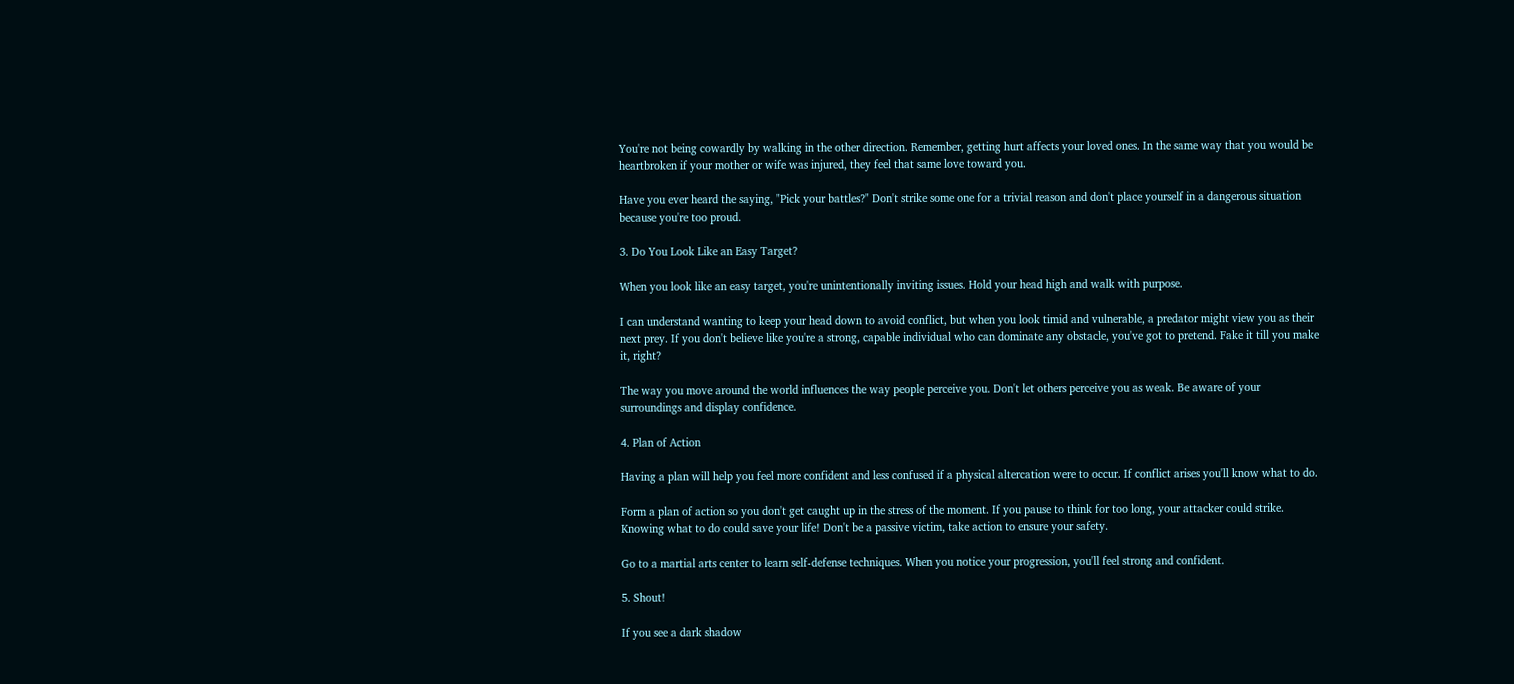You're not being cowardly by walking in the other direction. Remember, getting hurt affects your loved ones. In the same way that you would be heartbroken if your mother or wife was injured, they feel that same love toward you.

Have you ever heard the saying, "Pick your battles?" Don't strike some one for a trivial reason and don't place yourself in a dangerous situation because you're too proud.

3. Do You Look Like an Easy Target?

When you look like an easy target, you're unintentionally inviting issues. Hold your head high and walk with purpose.

I can understand wanting to keep your head down to avoid conflict, but when you look timid and vulnerable, a predator might view you as their next prey. If you don't believe like you're a strong, capable individual who can dominate any obstacle, you've got to pretend. Fake it till you make it, right?

The way you move around the world influences the way people perceive you. Don't let others perceive you as weak. Be aware of your surroundings and display confidence.

4. Plan of Action

Having a plan will help you feel more confident and less confused if a physical altercation were to occur. If conflict arises you'll know what to do.

Form a plan of action so you don't get caught up in the stress of the moment. If you pause to think for too long, your attacker could strike. Knowing what to do could save your life! Don't be a passive victim, take action to ensure your safety.

Go to a martial arts center to learn self-defense techniques. When you notice your progression, you'll feel strong and confident.

5. Shout!

If you see a dark shadow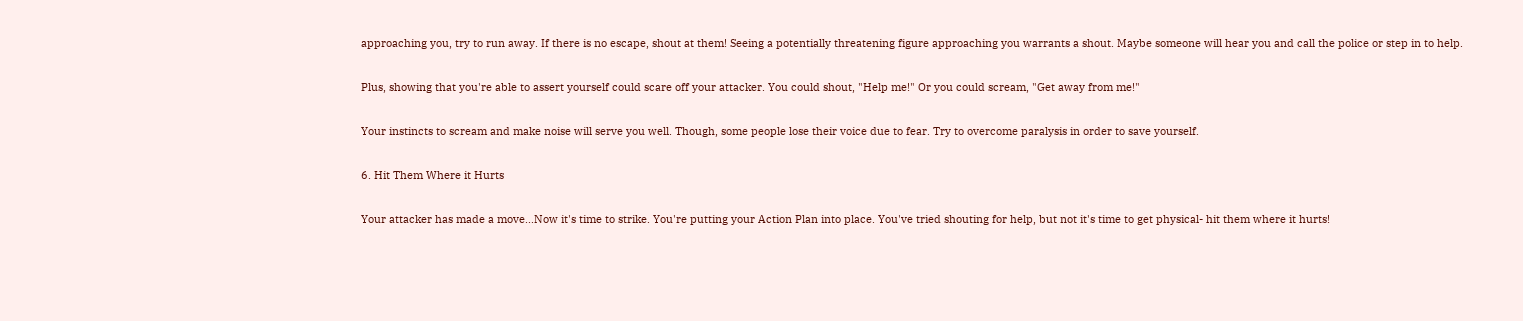approaching you, try to run away. If there is no escape, shout at them! Seeing a potentially threatening figure approaching you warrants a shout. Maybe someone will hear you and call the police or step in to help.

Plus, showing that you're able to assert yourself could scare off your attacker. You could shout, "Help me!" Or you could scream, "Get away from me!"

Your instincts to scream and make noise will serve you well. Though, some people lose their voice due to fear. Try to overcome paralysis in order to save yourself.

6. Hit Them Where it Hurts

Your attacker has made a move...Now it's time to strike. You're putting your Action Plan into place. You've tried shouting for help, but not it's time to get physical- hit them where it hurts!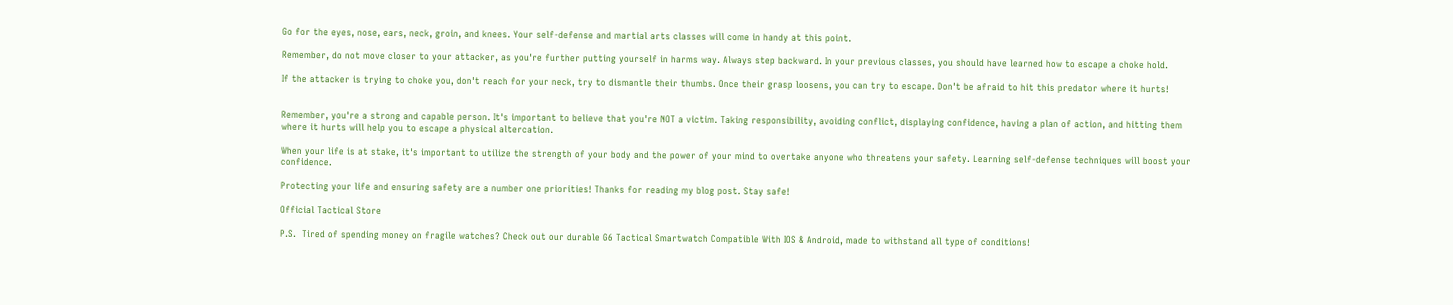Go for the eyes, nose, ears, neck, groin, and knees. Your self-defense and martial arts classes will come in handy at this point.

Remember, do not move closer to your attacker, as you're further putting yourself in harms way. Always step backward. In your previous classes, you should have learned how to escape a choke hold.

If the attacker is trying to choke you, don't reach for your neck, try to dismantle their thumbs. Once their grasp loosens, you can try to escape. Don't be afraid to hit this predator where it hurts!


Remember, you're a strong and capable person. It's important to believe that you're NOT a victim. Taking responsibility, avoiding conflict, displaying confidence, having a plan of action, and hitting them where it hurts will help you to escape a physical altercation.

When your life is at stake, it's important to utilize the strength of your body and the power of your mind to overtake anyone who threatens your safety. Learning self-defense techniques will boost your confidence.

Protecting your life and ensuring safety are a number one priorities! Thanks for reading my blog post. Stay safe!

Official Tactical Store

P.S.  Tired of spending money on fragile watches? Check out our durable G6 Tactical Smartwatch Compatible With IOS & Android, made to withstand all type of conditions!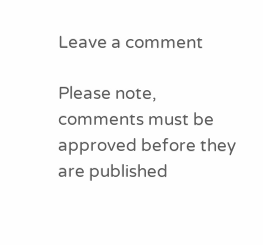Leave a comment

Please note, comments must be approved before they are published